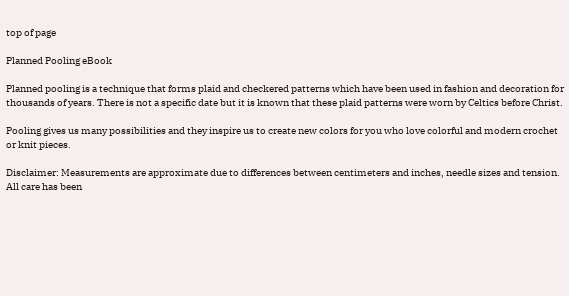top of page

Planned Pooling eBook

Planned pooling is a technique that forms plaid and checkered patterns which have been used in fashion and decoration for thousands of years. There is not a specific date but it is known that these plaid patterns were worn by Celtics before Christ.

Pooling gives us many possibilities and they inspire us to create new colors for you who love colorful and modern crochet or knit pieces.

Disclaimer: Measurements are approximate due to differences between centimeters and inches, needle sizes and tension. All care has been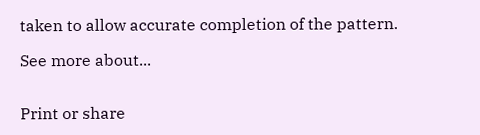taken to allow accurate completion of the pattern.

See more about...


Print or share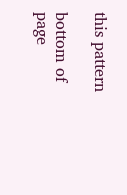this pattern

bottom of page